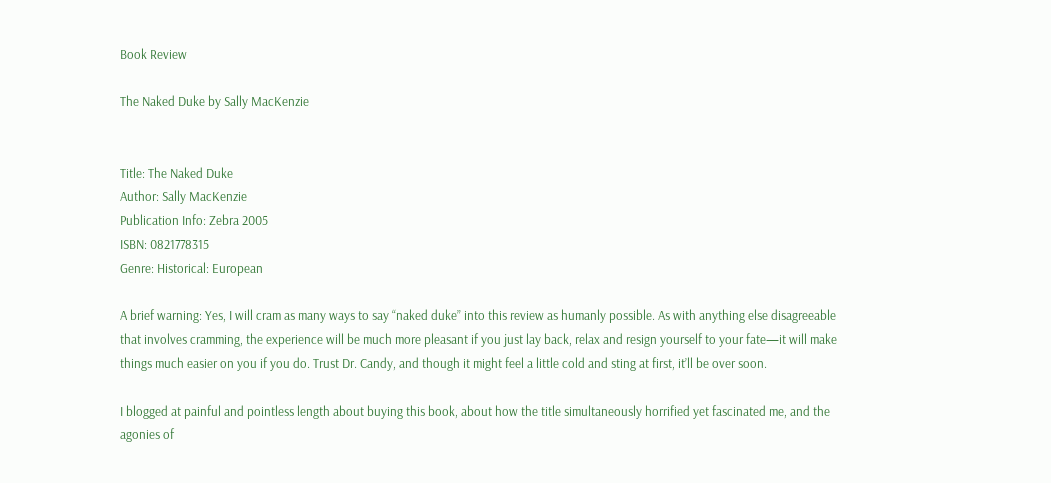Book Review

The Naked Duke by Sally MacKenzie


Title: The Naked Duke
Author: Sally MacKenzie
Publication Info: Zebra 2005
ISBN: 0821778315
Genre: Historical: European

A brief warning: Yes, I will cram as many ways to say “naked duke” into this review as humanly possible. As with anything else disagreeable that involves cramming, the experience will be much more pleasant if you just lay back, relax and resign yourself to your fate—it will make things much easier on you if you do. Trust Dr. Candy, and though it might feel a little cold and sting at first, it’ll be over soon.

I blogged at painful and pointless length about buying this book, about how the title simultaneously horrified yet fascinated me, and the agonies of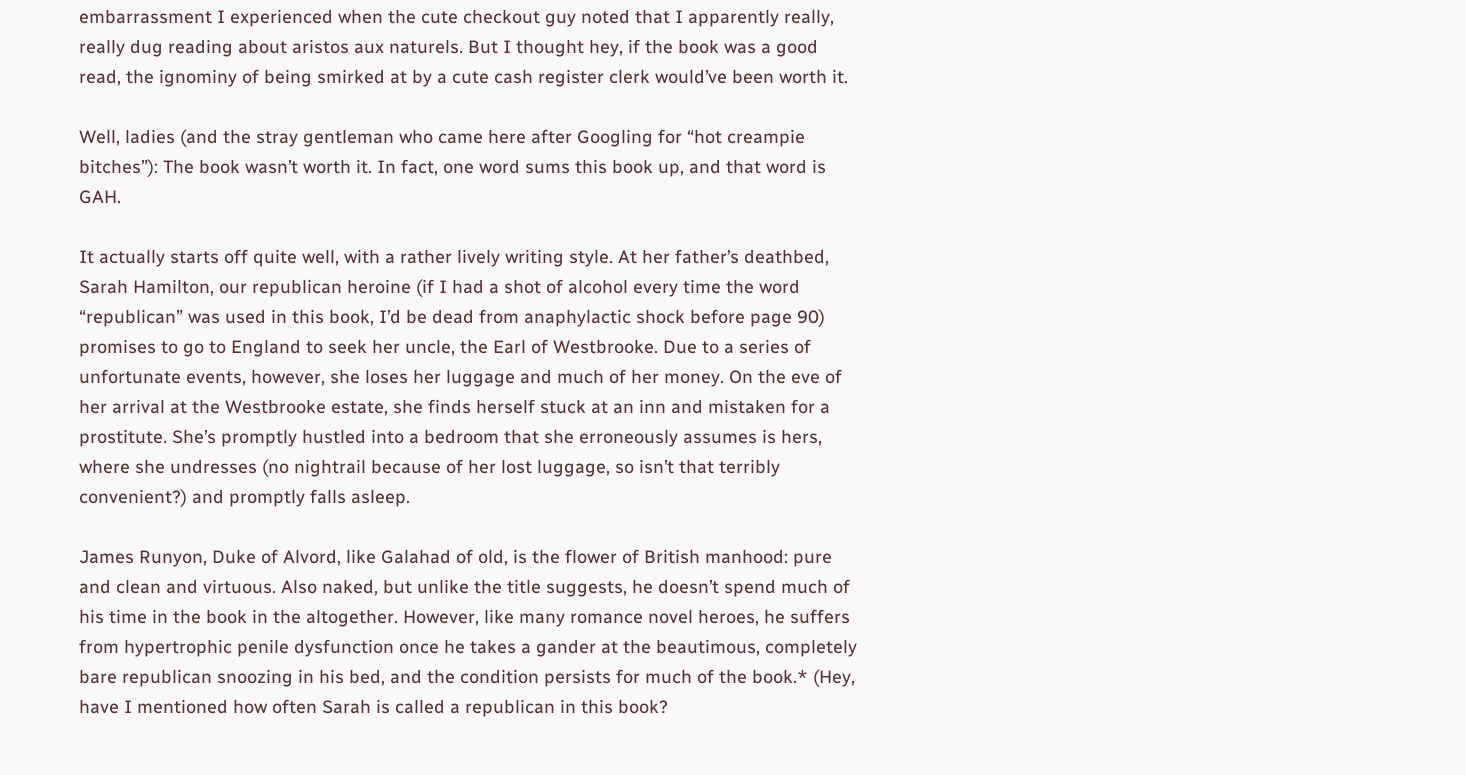embarrassment I experienced when the cute checkout guy noted that I apparently really, really dug reading about aristos aux naturels. But I thought hey, if the book was a good read, the ignominy of being smirked at by a cute cash register clerk would’ve been worth it.

Well, ladies (and the stray gentleman who came here after Googling for “hot creampie bitches”): The book wasn’t worth it. In fact, one word sums this book up, and that word is GAH.

It actually starts off quite well, with a rather lively writing style. At her father’s deathbed, Sarah Hamilton, our republican heroine (if I had a shot of alcohol every time the word “republican” was used in this book, I’d be dead from anaphylactic shock before page 90) promises to go to England to seek her uncle, the Earl of Westbrooke. Due to a series of unfortunate events, however, she loses her luggage and much of her money. On the eve of her arrival at the Westbrooke estate, she finds herself stuck at an inn and mistaken for a prostitute. She’s promptly hustled into a bedroom that she erroneously assumes is hers, where she undresses (no nightrail because of her lost luggage, so isn’t that terribly convenient?) and promptly falls asleep.

James Runyon, Duke of Alvord, like Galahad of old, is the flower of British manhood: pure and clean and virtuous. Also naked, but unlike the title suggests, he doesn’t spend much of his time in the book in the altogether. However, like many romance novel heroes, he suffers from hypertrophic penile dysfunction once he takes a gander at the beautimous, completely bare republican snoozing in his bed, and the condition persists for much of the book.* (Hey, have I mentioned how often Sarah is called a republican in this book?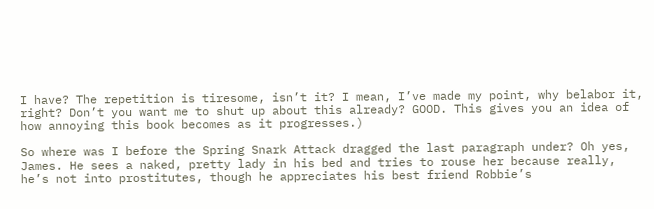I have? The repetition is tiresome, isn’t it? I mean, I’ve made my point, why belabor it, right? Don’t you want me to shut up about this already? GOOD. This gives you an idea of how annoying this book becomes as it progresses.)

So where was I before the Spring Snark Attack dragged the last paragraph under? Oh yes, James. He sees a naked, pretty lady in his bed and tries to rouse her because really, he’s not into prostitutes, though he appreciates his best friend Robbie’s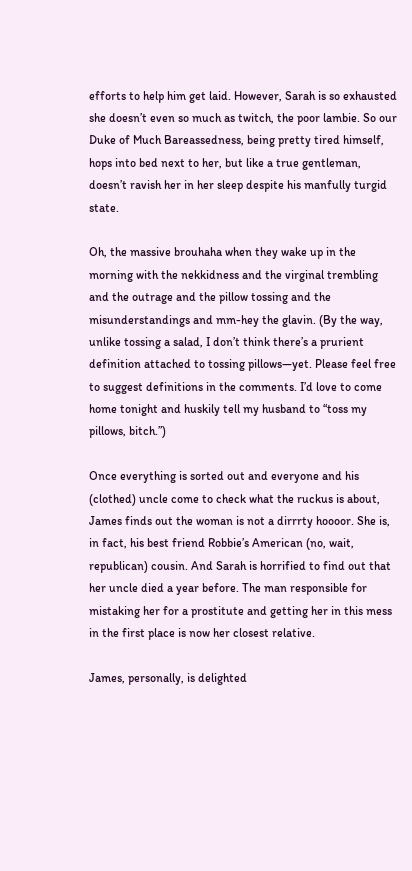efforts to help him get laid. However, Sarah is so exhausted she doesn’t even so much as twitch, the poor lambie. So our Duke of Much Bareassedness, being pretty tired himself, hops into bed next to her, but like a true gentleman, doesn’t ravish her in her sleep despite his manfully turgid state.

Oh, the massive brouhaha when they wake up in the morning with the nekkidness and the virginal trembling and the outrage and the pillow tossing and the misunderstandings and mm-hey the glavin. (By the way, unlike tossing a salad, I don’t think there’s a prurient definition attached to tossing pillows—yet. Please feel free to suggest definitions in the comments. I’d love to come home tonight and huskily tell my husband to “toss my pillows, bitch.”)

Once everything is sorted out and everyone and his (clothed) uncle come to check what the ruckus is about, James finds out the woman is not a dirrrty hoooor. She is, in fact, his best friend Robbie’s American (no, wait, republican) cousin. And Sarah is horrified to find out that her uncle died a year before. The man responsible for mistaking her for a prostitute and getting her in this mess in the first place is now her closest relative.

James, personally, is delighted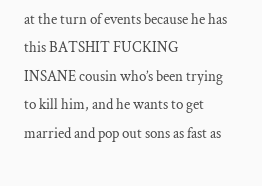at the turn of events because he has this BATSHIT FUCKING INSANE cousin who’s been trying to kill him, and he wants to get married and pop out sons as fast as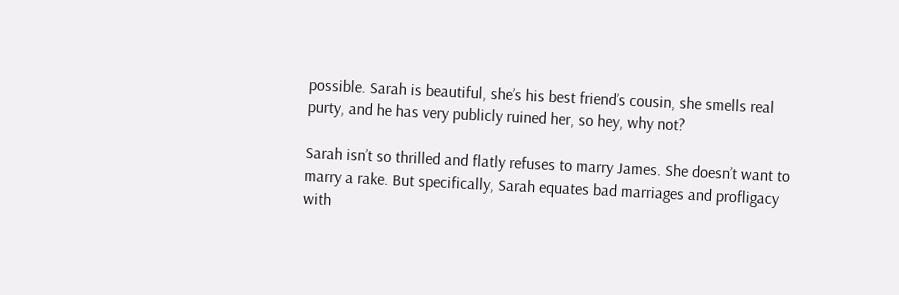possible. Sarah is beautiful, she’s his best friend’s cousin, she smells real purty, and he has very publicly ruined her, so hey, why not?

Sarah isn’t so thrilled and flatly refuses to marry James. She doesn’t want to marry a rake. But specifically, Sarah equates bad marriages and profligacy with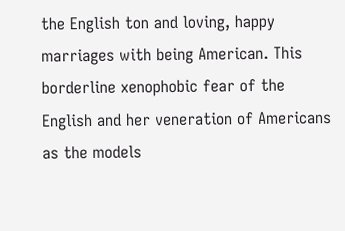the English ton and loving, happy marriages with being American. This borderline xenophobic fear of the English and her veneration of Americans as the models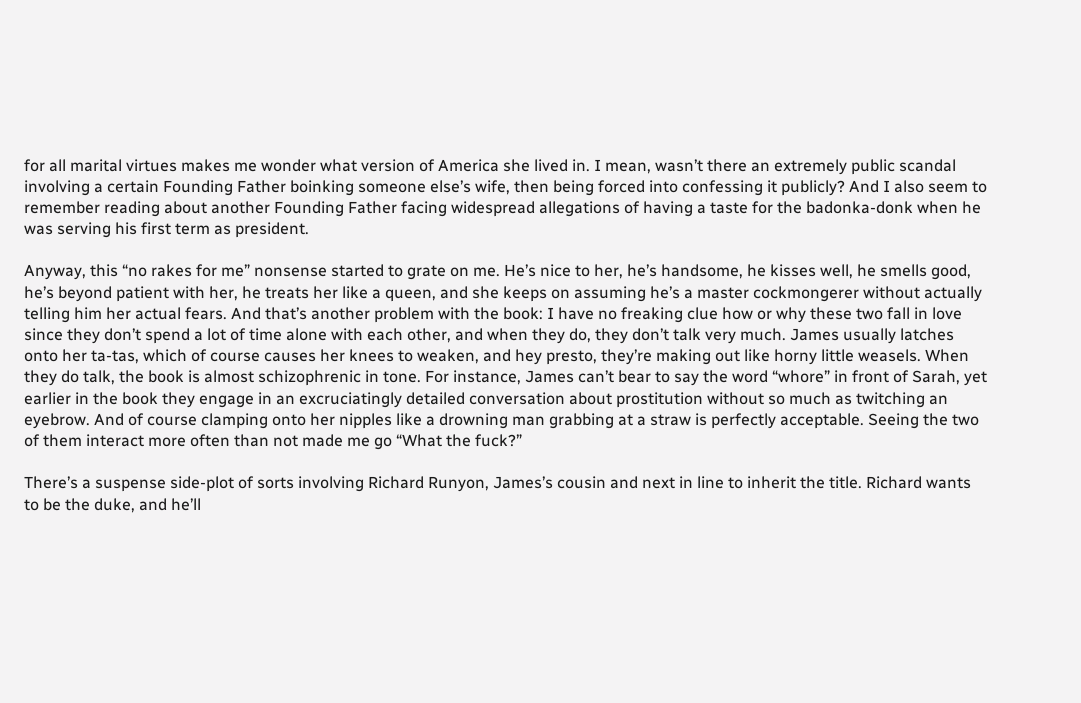for all marital virtues makes me wonder what version of America she lived in. I mean, wasn’t there an extremely public scandal involving a certain Founding Father boinking someone else’s wife, then being forced into confessing it publicly? And I also seem to remember reading about another Founding Father facing widespread allegations of having a taste for the badonka-donk when he was serving his first term as president.

Anyway, this “no rakes for me” nonsense started to grate on me. He’s nice to her, he’s handsome, he kisses well, he smells good, he’s beyond patient with her, he treats her like a queen, and she keeps on assuming he’s a master cockmongerer without actually telling him her actual fears. And that’s another problem with the book: I have no freaking clue how or why these two fall in love since they don’t spend a lot of time alone with each other, and when they do, they don’t talk very much. James usually latches onto her ta-tas, which of course causes her knees to weaken, and hey presto, they’re making out like horny little weasels. When they do talk, the book is almost schizophrenic in tone. For instance, James can’t bear to say the word “whore” in front of Sarah, yet earlier in the book they engage in an excruciatingly detailed conversation about prostitution without so much as twitching an eyebrow. And of course clamping onto her nipples like a drowning man grabbing at a straw is perfectly acceptable. Seeing the two of them interact more often than not made me go “What the fuck?”

There’s a suspense side-plot of sorts involving Richard Runyon, James’s cousin and next in line to inherit the title. Richard wants to be the duke, and he’ll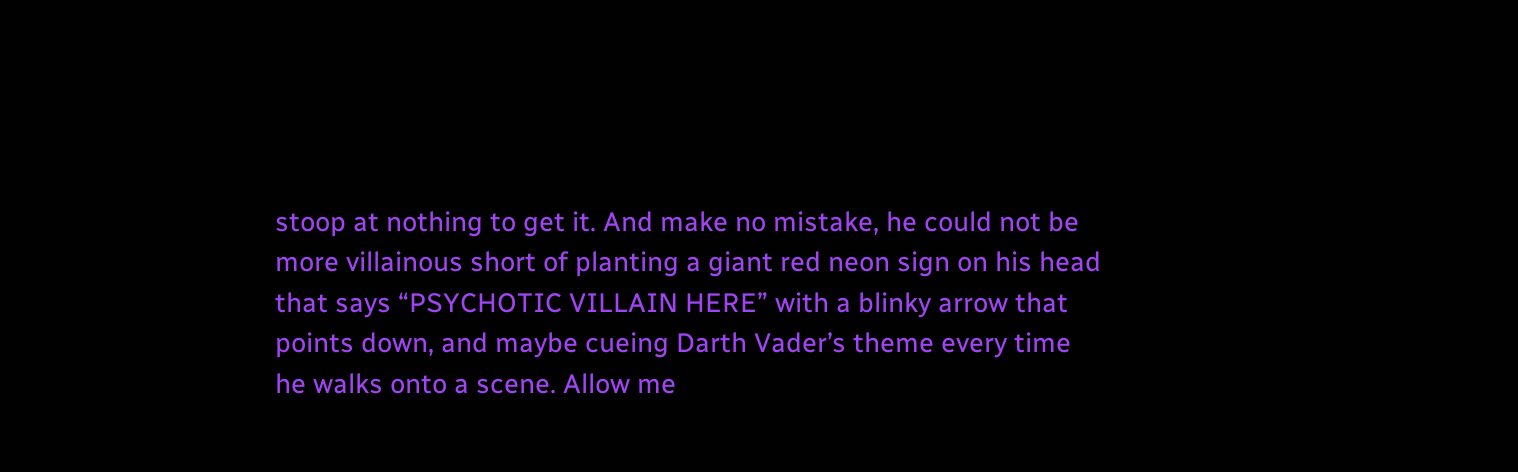stoop at nothing to get it. And make no mistake, he could not be more villainous short of planting a giant red neon sign on his head that says “PSYCHOTIC VILLAIN HERE” with a blinky arrow that points down, and maybe cueing Darth Vader’s theme every time he walks onto a scene. Allow me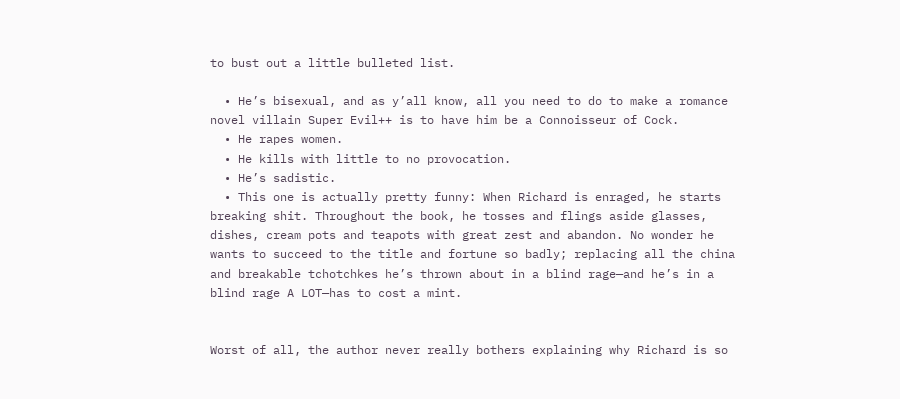to bust out a little bulleted list.

  • He’s bisexual, and as y’all know, all you need to do to make a romance novel villain Super Evil++ is to have him be a Connoisseur of Cock.
  • He rapes women.
  • He kills with little to no provocation.
  • He’s sadistic.
  • This one is actually pretty funny: When Richard is enraged, he starts breaking shit. Throughout the book, he tosses and flings aside glasses, dishes, cream pots and teapots with great zest and abandon. No wonder he wants to succeed to the title and fortune so badly; replacing all the china and breakable tchotchkes he’s thrown about in a blind rage—and he’s in a blind rage A LOT—has to cost a mint.


Worst of all, the author never really bothers explaining why Richard is so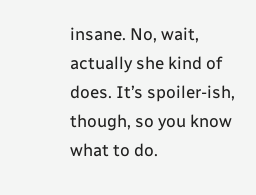insane. No, wait, actually she kind of does. It’s spoiler-ish, though, so you know what to do.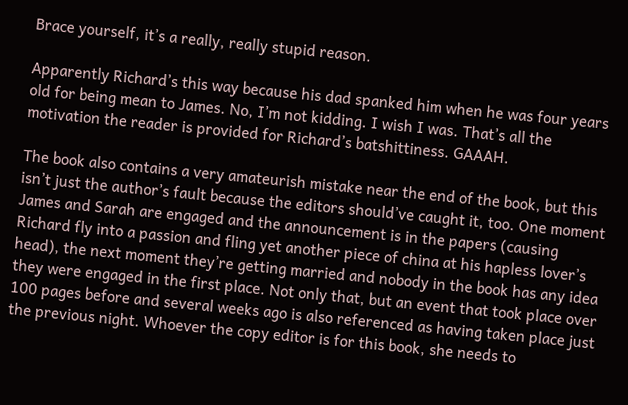Brace yourself, it’s a really, really stupid reason.

Apparently Richard’s this way because his dad spanked him when he was four years old for being mean to James. No, I’m not kidding. I wish I was. That’s all the motivation the reader is provided for Richard’s batshittiness. GAAAH.

The book also contains a very amateurish mistake near the end of the book, but this isn’t just the author’s fault because the editors should’ve caught it, too. One moment James and Sarah are engaged and the announcement is in the papers (causing Richard fly into a passion and fling yet another piece of china at his hapless lover’s head), the next moment they’re getting married and nobody in the book has any idea they were engaged in the first place. Not only that, but an event that took place over 100 pages before and several weeks ago is also referenced as having taken place just the previous night. Whoever the copy editor is for this book, she needs to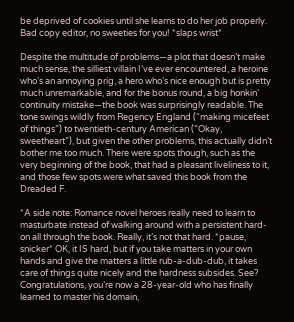be deprived of cookies until she learns to do her job properly. Bad copy editor, no sweeties for you! *slaps wrist*

Despite the multitude of problems—a plot that doesn’t make much sense, the silliest villain I’ve ever encountered, a heroine who’s an annoying prig, a hero who’s nice enough but is pretty much unremarkable, and for the bonus round, a big honkin’ continuity mistake—the book was surprisingly readable. The tone swings wildly from Regency England (“making micefeet of things”) to twentieth-century American (”Okay, sweetheart”), but given the other problems, this actually didn’t bother me too much. There were spots though, such as the very beginning of the book, that had a pleasant liveliness to it, and those few spots were what saved this book from the Dreaded F.

*A side note: Romance novel heroes really need to learn to masturbate instead of walking around with a persistent hard-on all through the book. Really, it’s not that hard. *pause, snicker* OK, it IS hard, but if you take matters in your own hands and give the matters a little rub-a-dub-dub, it takes care of things quite nicely and the hardness subsides. See? Congratulations, you’re now a 28-year-old who has finally learned to master his domain,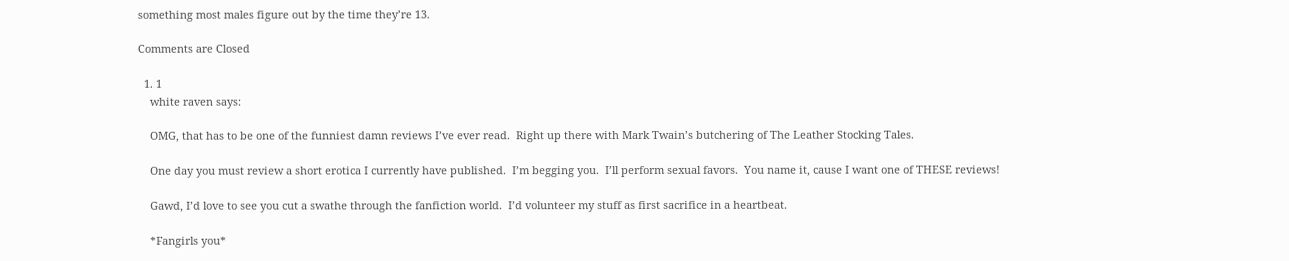something most males figure out by the time they’re 13.

Comments are Closed

  1. 1
    white raven says:

    OMG, that has to be one of the funniest damn reviews I’ve ever read.  Right up there with Mark Twain’s butchering of The Leather Stocking Tales.

    One day you must review a short erotica I currently have published.  I’m begging you.  I’ll perform sexual favors.  You name it, cause I want one of THESE reviews!

    Gawd, I’d love to see you cut a swathe through the fanfiction world.  I’d volunteer my stuff as first sacrifice in a heartbeat.

    *Fangirls you*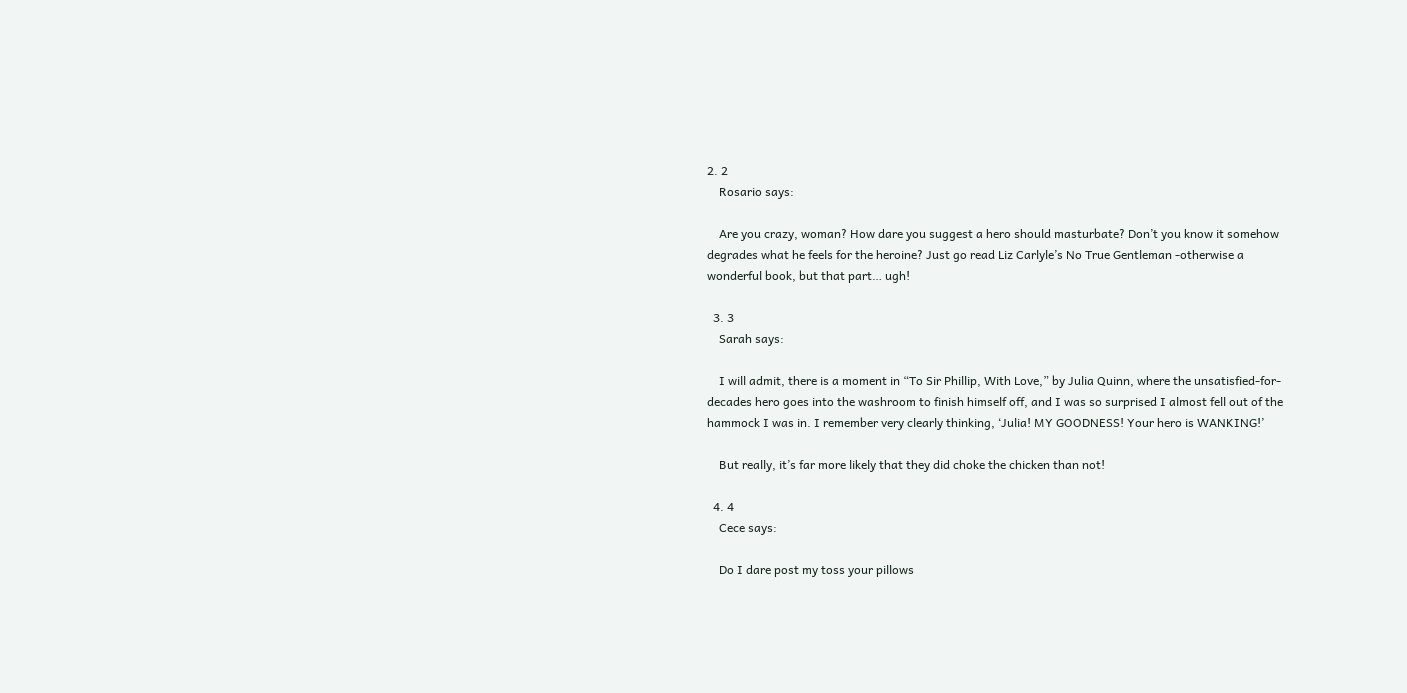2. 2
    Rosario says:

    Are you crazy, woman? How dare you suggest a hero should masturbate? Don’t you know it somehow degrades what he feels for the heroine? Just go read Liz Carlyle’s No True Gentleman -otherwise a wonderful book, but that part… ugh!

  3. 3
    Sarah says:

    I will admit, there is a moment in “To Sir Phillip, With Love,” by Julia Quinn, where the unsatisfied-for-decades hero goes into the washroom to finish himself off, and I was so surprised I almost fell out of the hammock I was in. I remember very clearly thinking, ‘Julia! MY GOODNESS! Your hero is WANKING!’

    But really, it’s far more likely that they did choke the chicken than not!

  4. 4
    Cece says:

    Do I dare post my toss your pillows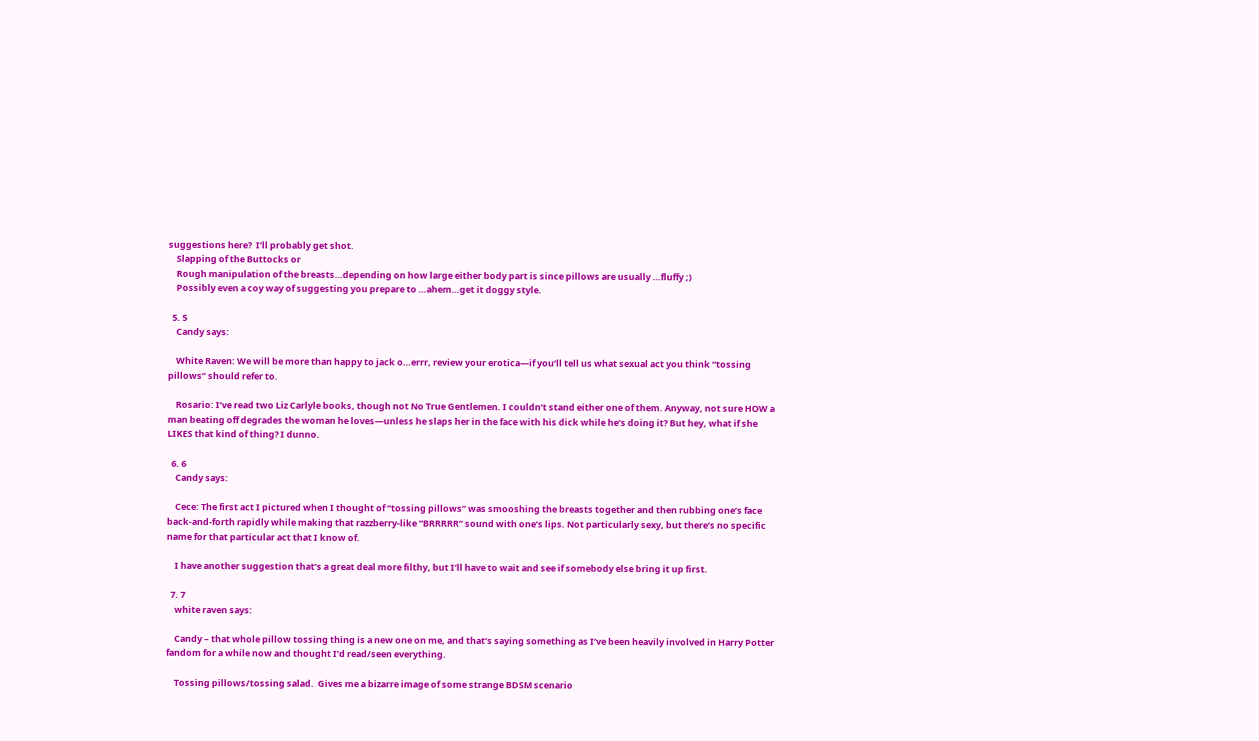suggestions here?  I’ll probably get shot.
    Slapping of the Buttocks or
    Rough manipulation of the breasts…depending on how large either body part is since pillows are usually …fluffy ;)
    Possibly even a coy way of suggesting you prepare to …ahem…get it doggy style.

  5. 5
    Candy says:

    White Raven: We will be more than happy to jack o…errr, review your erotica—if you’ll tell us what sexual act you think “tossing pillows” should refer to.

    Rosario: I’ve read two Liz Carlyle books, though not No True Gentlemen. I couldn’t stand either one of them. Anyway, not sure HOW a man beating off degrades the woman he loves—unless he slaps her in the face with his dick while he’s doing it? But hey, what if she LIKES that kind of thing? I dunno.

  6. 6
    Candy says:

    Cece: The first act I pictured when I thought of “tossing pillows” was smooshing the breasts together and then rubbing one’s face back-and-forth rapidly while making that razzberry-like “BRRRRR” sound with one’s lips. Not particularly sexy, but there’s no specific name for that particular act that I know of.

    I have another suggestion that’s a great deal more filthy, but I’ll have to wait and see if somebody else bring it up first.

  7. 7
    white raven says:

    Candy – that whole pillow tossing thing is a new one on me, and that’s saying something as I’ve been heavily involved in Harry Potter fandom for a while now and thought I’d read/seen everything.

    Tossing pillows/tossing salad.  Gives me a bizarre image of some strange BDSM scenario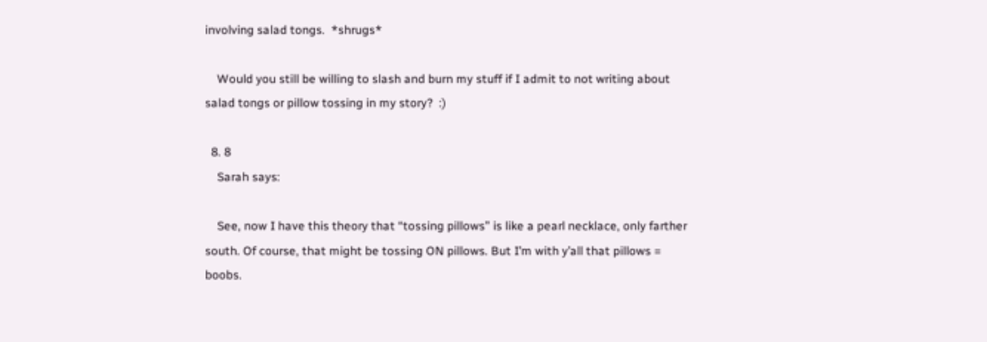involving salad tongs.  *shrugs*

    Would you still be willing to slash and burn my stuff if I admit to not writing about salad tongs or pillow tossing in my story?  :)

  8. 8
    Sarah says:

    See, now I have this theory that “tossing pillows” is like a pearl necklace, only farther south. Of course, that might be tossing ON pillows. But I’m with y’all that pillows = boobs.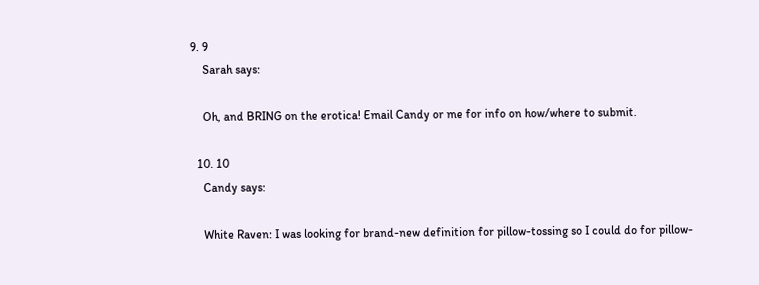9. 9
    Sarah says:

    Oh, and BRING on the erotica! Email Candy or me for info on how/where to submit.

  10. 10
    Candy says:

    White Raven: I was looking for brand-new definition for pillow-tossing so I could do for pillow-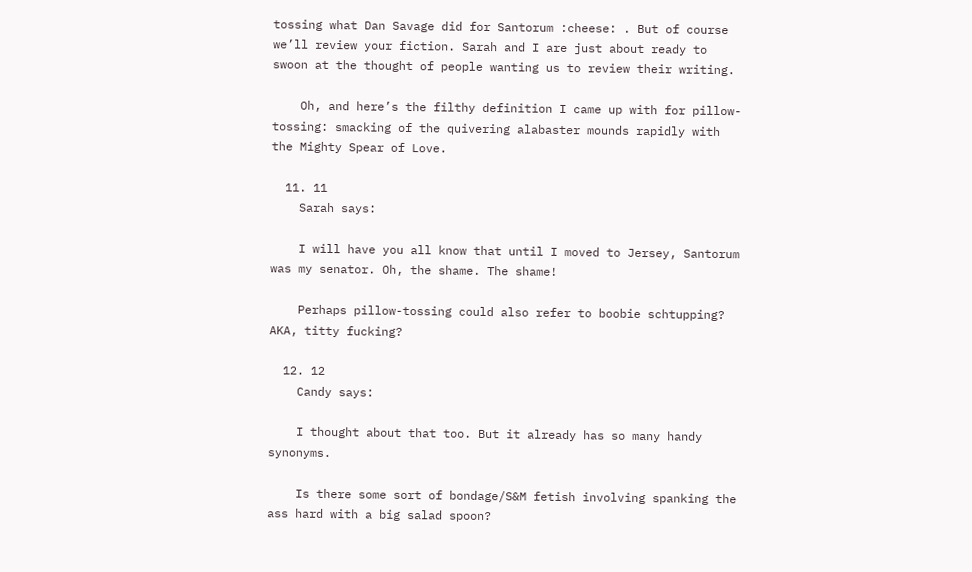tossing what Dan Savage did for Santorum :cheese: . But of course we’ll review your fiction. Sarah and I are just about ready to swoon at the thought of people wanting us to review their writing.

    Oh, and here’s the filthy definition I came up with for pillow-tossing: smacking of the quivering alabaster mounds rapidly with the Mighty Spear of Love.

  11. 11
    Sarah says:

    I will have you all know that until I moved to Jersey, Santorum was my senator. Oh, the shame. The shame!

    Perhaps pillow-tossing could also refer to boobie schtupping? AKA, titty fucking?

  12. 12
    Candy says:

    I thought about that too. But it already has so many handy synonyms.

    Is there some sort of bondage/S&M fetish involving spanking the ass hard with a big salad spoon?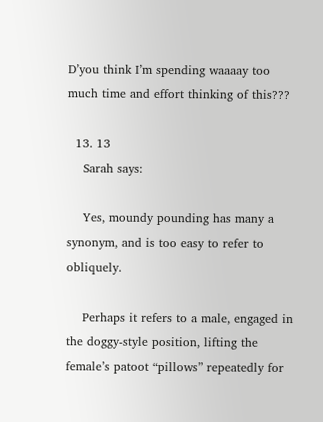D’you think I’m spending waaaay too much time and effort thinking of this???

  13. 13
    Sarah says:

    Yes, moundy pounding has many a synonym, and is too easy to refer to obliquely.

    Perhaps it refers to a male, engaged in the doggy-style position, lifting the female’s patoot “pillows” repeatedly for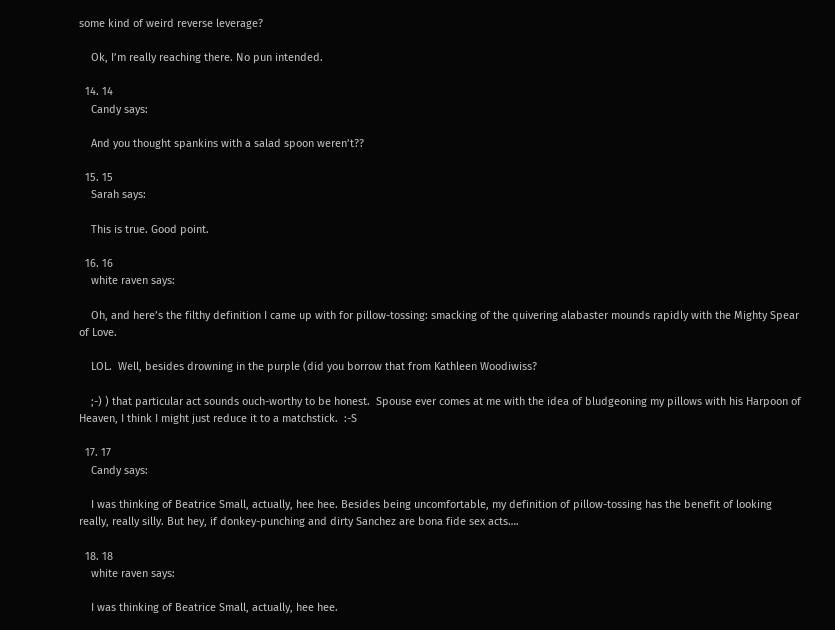some kind of weird reverse leverage?

    Ok, I’m really reaching there. No pun intended.

  14. 14
    Candy says:

    And you thought spankins with a salad spoon weren’t??

  15. 15
    Sarah says:

    This is true. Good point.

  16. 16
    white raven says:

    Oh, and here’s the filthy definition I came up with for pillow-tossing: smacking of the quivering alabaster mounds rapidly with the Mighty Spear of Love.

    LOL.  Well, besides drowning in the purple (did you borrow that from Kathleen Woodiwiss?

    ;-) ) that particular act sounds ouch-worthy to be honest.  Spouse ever comes at me with the idea of bludgeoning my pillows with his Harpoon of Heaven, I think I might just reduce it to a matchstick.  :-S

  17. 17
    Candy says:

    I was thinking of Beatrice Small, actually, hee hee. Besides being uncomfortable, my definition of pillow-tossing has the benefit of looking really, really silly. But hey, if donkey-punching and dirty Sanchez are bona fide sex acts….

  18. 18
    white raven says:

    I was thinking of Beatrice Small, actually, hee hee.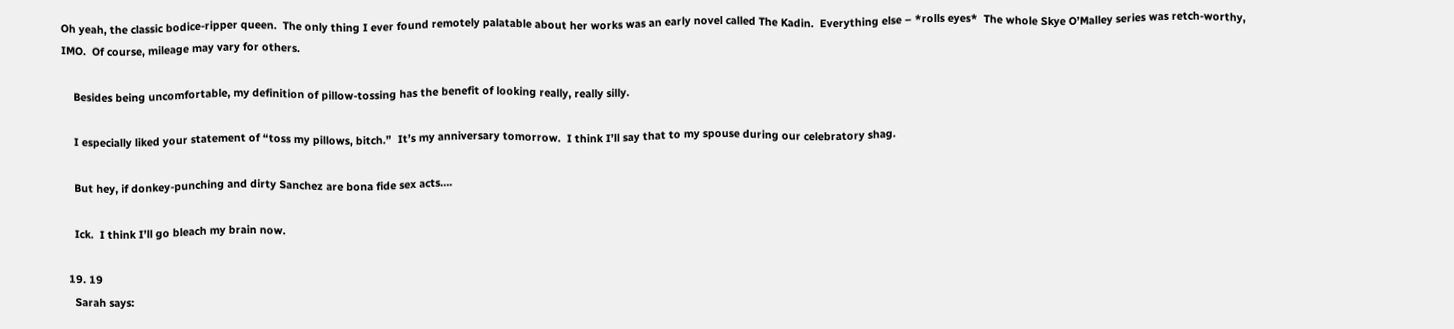Oh yeah, the classic bodice-ripper queen.  The only thing I ever found remotely palatable about her works was an early novel called The Kadin.  Everything else – *rolls eyes*  The whole Skye O’Malley series was retch-worthy, IMO.  Of course, mileage may vary for others.

    Besides being uncomfortable, my definition of pillow-tossing has the benefit of looking really, really silly.

    I especially liked your statement of “toss my pillows, bitch.”  It’s my anniversary tomorrow.  I think I’ll say that to my spouse during our celebratory shag.

    But hey, if donkey-punching and dirty Sanchez are bona fide sex acts….

    Ick.  I think I’ll go bleach my brain now.

  19. 19
    Sarah says: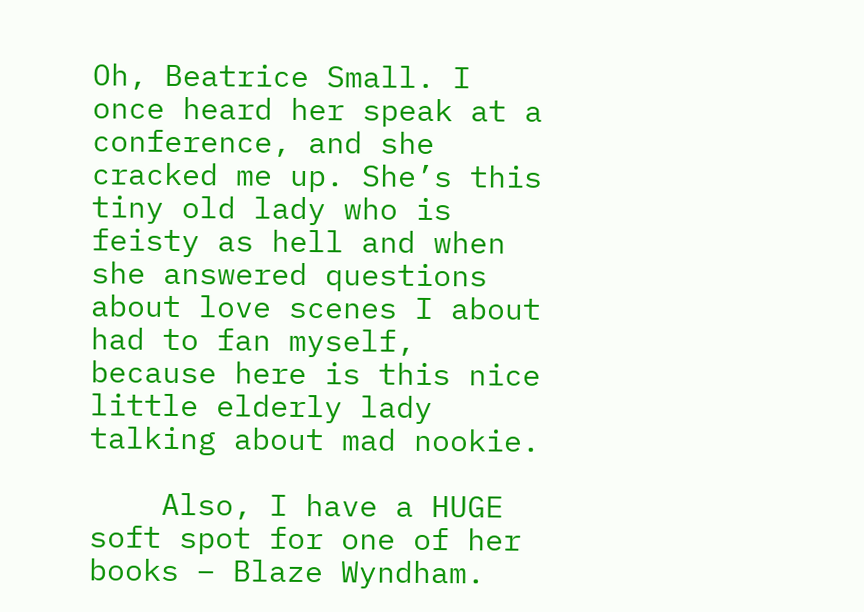Oh, Beatrice Small. I once heard her speak at a conference, and she cracked me up. She’s this tiny old lady who is feisty as hell and when she answered questions about love scenes I about had to fan myself, because here is this nice little elderly lady talking about mad nookie.

    Also, I have a HUGE soft spot for one of her books – Blaze Wyndham.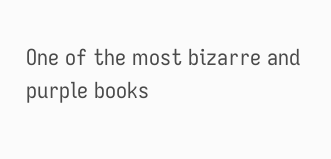One of the most bizarre and purple books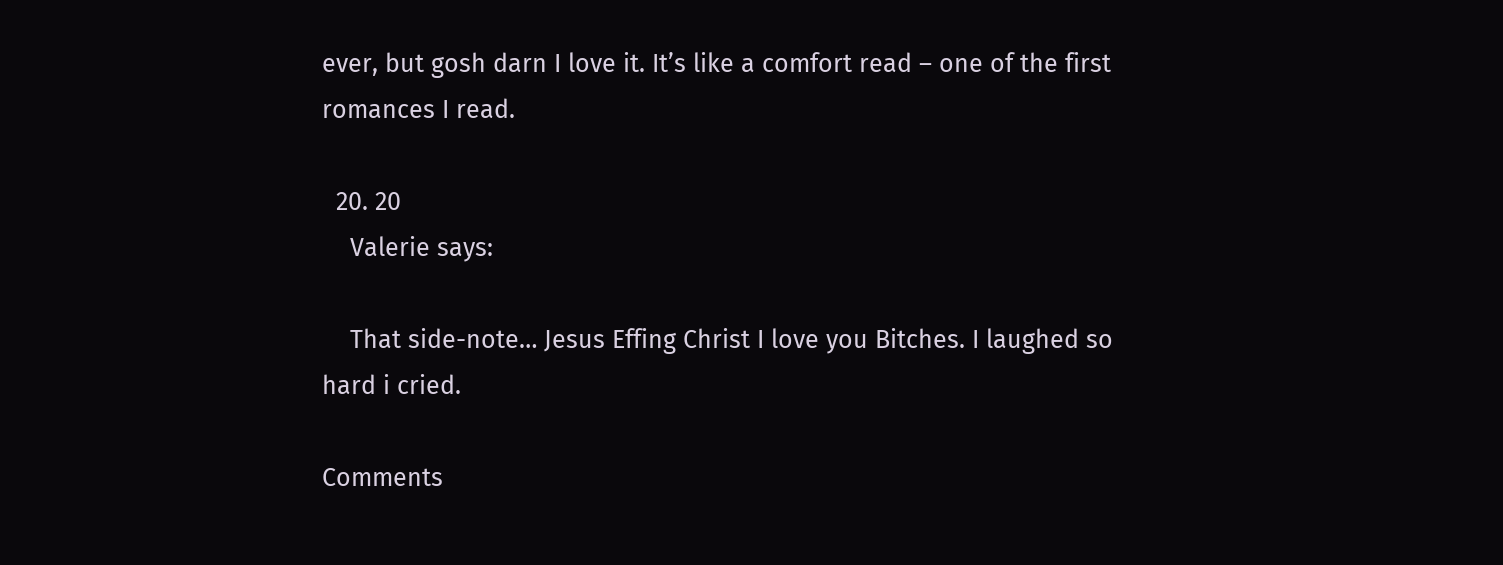ever, but gosh darn I love it. It’s like a comfort read – one of the first romances I read.

  20. 20
    Valerie says:

    That side-note… Jesus Effing Christ I love you Bitches. I laughed so hard i cried.

Comments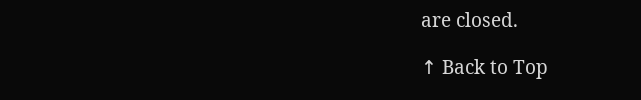are closed.

↑ Back to Top